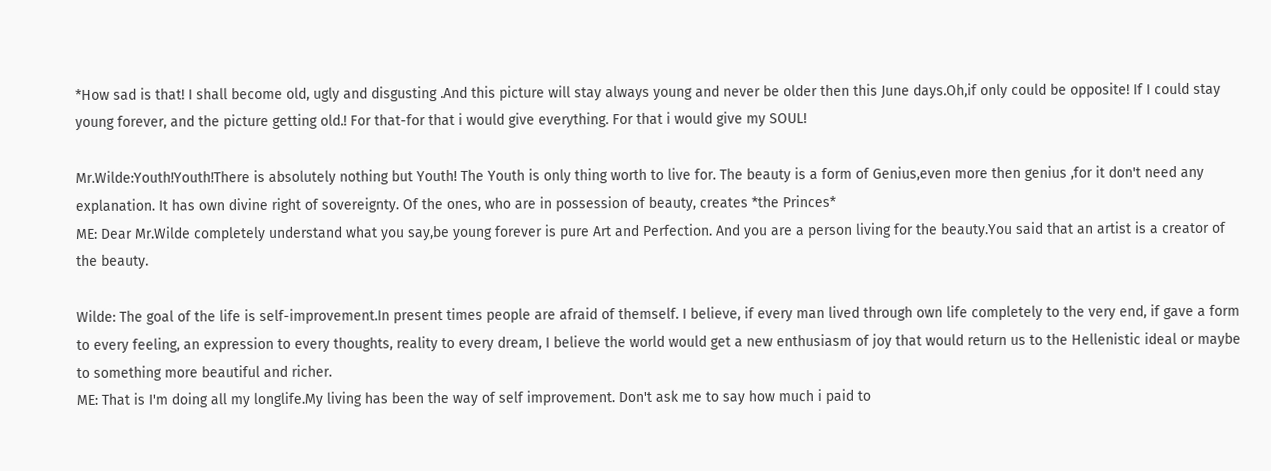*How sad is that! I shall become old, ugly and disgusting .And this picture will stay always young and never be older then this June days.Oh,if only could be opposite! If I could stay young forever, and the picture getting old.! For that-for that i would give everything. For that i would give my SOUL!

Mr.Wilde:Youth!Youth!There is absolutely nothing but Youth! The Youth is only thing worth to live for. The beauty is a form of Genius,even more then genius ,for it don't need any explanation. It has own divine right of sovereignty. Of the ones, who are in possession of beauty, creates *the Princes*
ME: Dear Mr.Wilde completely understand what you say,be young forever is pure Art and Perfection. And you are a person living for the beauty.You said that an artist is a creator of the beauty.

Wilde: The goal of the life is self-improvement.In present times people are afraid of themself. I believe, if every man lived through own life completely to the very end, if gave a form to every feeling, an expression to every thoughts, reality to every dream, I believe the world would get a new enthusiasm of joy that would return us to the Hellenistic ideal or maybe to something more beautiful and richer.
ME: That is I'm doing all my longlife.My living has been the way of self improvement. Don't ask me to say how much i paid to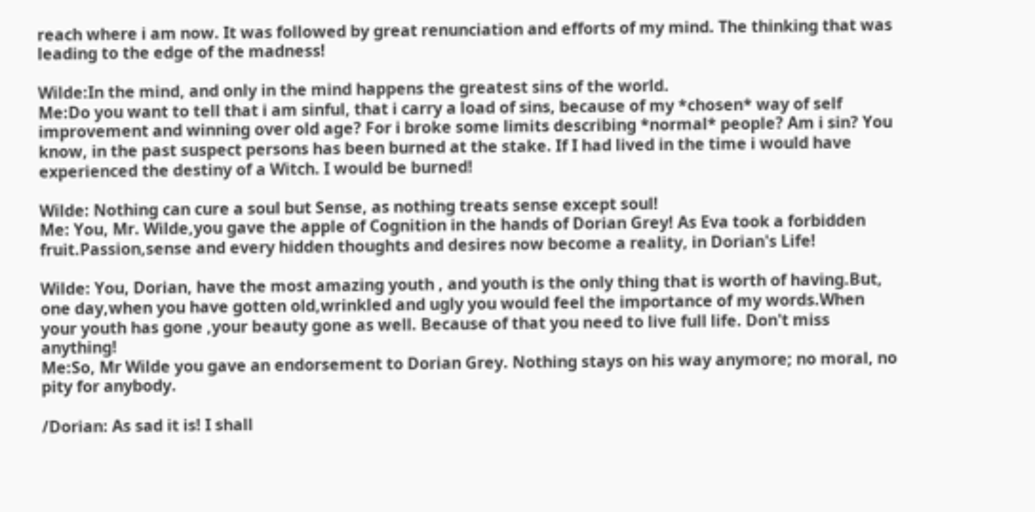reach where i am now. It was followed by great renunciation and efforts of my mind. The thinking that was leading to the edge of the madness!

Wilde:In the mind, and only in the mind happens the greatest sins of the world.
Me:Do you want to tell that i am sinful, that i carry a load of sins, because of my *chosen* way of self improvement and winning over old age? For i broke some limits describing *normal* people? Am i sin? You know, in the past suspect persons has been burned at the stake. If I had lived in the time i would have experienced the destiny of a Witch. I would be burned!

Wilde: Nothing can cure a soul but Sense, as nothing treats sense except soul!
Me: You, Mr. Wilde,you gave the apple of Cognition in the hands of Dorian Grey! As Eva took a forbidden fruit.Passion,sense and every hidden thoughts and desires now become a reality, in Dorian's Life!

Wilde: You, Dorian, have the most amazing youth , and youth is the only thing that is worth of having.But, one day,when you have gotten old,wrinkled and ugly you would feel the importance of my words.When your youth has gone ,your beauty gone as well. Because of that you need to live full life. Don't miss anything!
Me:So, Mr Wilde you gave an endorsement to Dorian Grey. Nothing stays on his way anymore; no moral, no pity for anybody.

/Dorian: As sad it is! I shall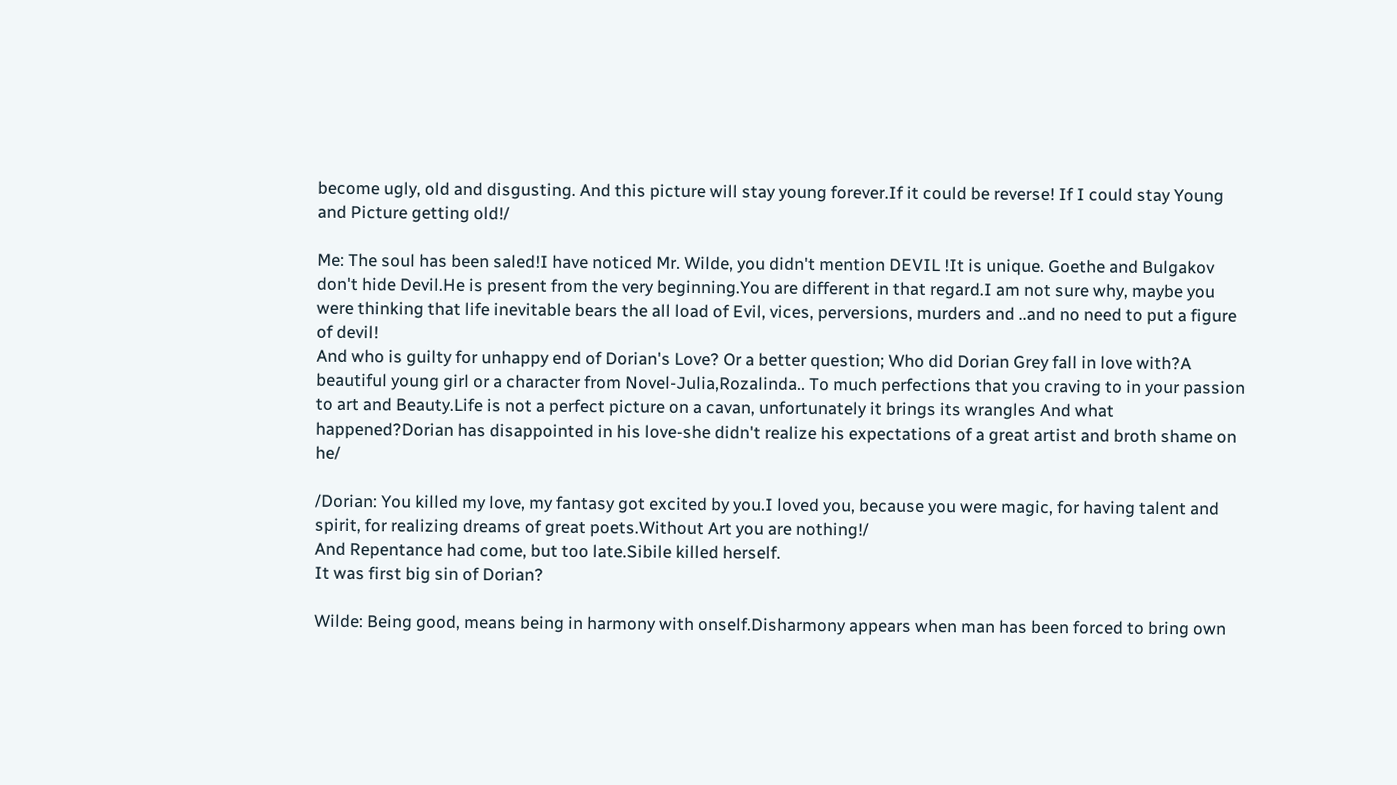become ugly, old and disgusting. And this picture will stay young forever.If it could be reverse! If I could stay Young and Picture getting old!/

Me: The soul has been saled!I have noticed Mr. Wilde, you didn't mention DEVIL !It is unique. Goethe and Bulgakov don't hide Devil.He is present from the very beginning.You are different in that regard.I am not sure why, maybe you were thinking that life inevitable bears the all load of Evil, vices, perversions, murders and ..and no need to put a figure of devil!
And who is guilty for unhappy end of Dorian's Love? Or a better question; Who did Dorian Grey fall in love with?A beautiful young girl or a character from Novel-Julia,Rozalinda.. To much perfections that you craving to in your passion to art and Beauty.Life is not a perfect picture on a cavan, unfortunately it brings its wrangles And what happened?Dorian has disappointed in his love-she didn't realize his expectations of a great artist and broth shame on he/

/Dorian: You killed my love, my fantasy got excited by you.I loved you, because you were magic, for having talent and spirit, for realizing dreams of great poets.Without Art you are nothing!/
And Repentance had come, but too late.Sibile killed herself.
It was first big sin of Dorian?

Wilde: Being good, means being in harmony with onself.Disharmony appears when man has been forced to bring own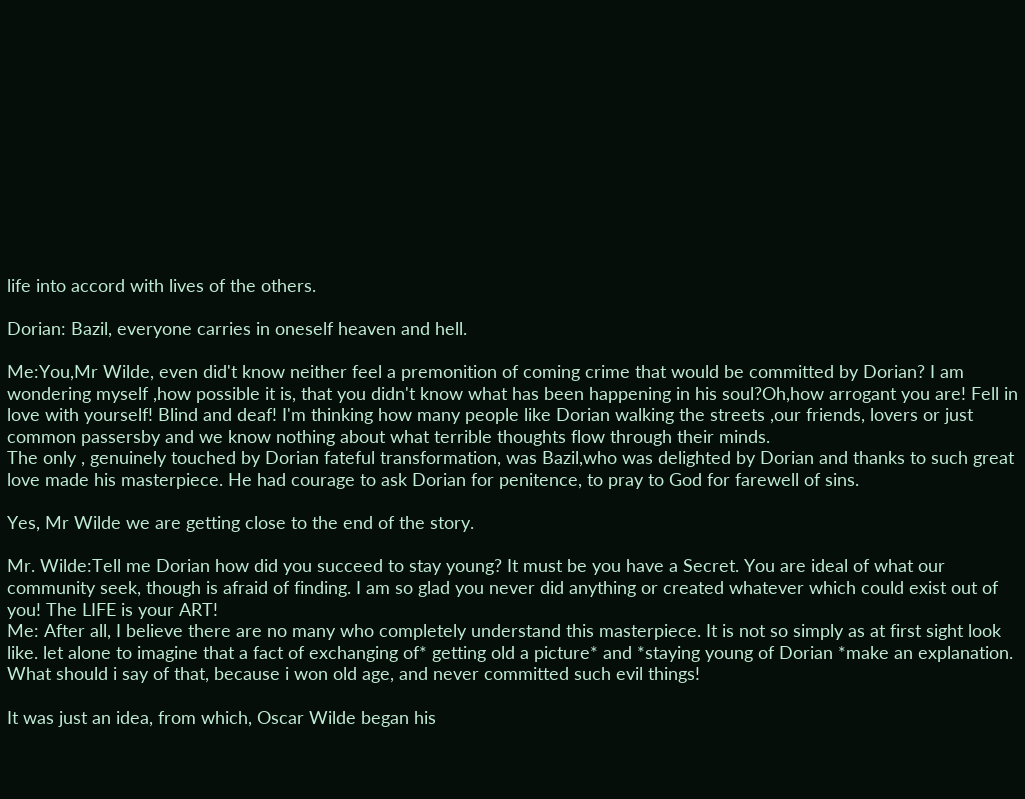life into accord with lives of the others.

Dorian: Bazil, everyone carries in oneself heaven and hell.

Me:You,Mr Wilde, even did't know neither feel a premonition of coming crime that would be committed by Dorian? I am wondering myself ,how possible it is, that you didn't know what has been happening in his soul?Oh,how arrogant you are! Fell in love with yourself! Blind and deaf! I'm thinking how many people like Dorian walking the streets ,our friends, lovers or just common passersby and we know nothing about what terrible thoughts flow through their minds.
The only , genuinely touched by Dorian fateful transformation, was Bazil,who was delighted by Dorian and thanks to such great love made his masterpiece. He had courage to ask Dorian for penitence, to pray to God for farewell of sins.

Yes, Mr Wilde we are getting close to the end of the story.

Mr. Wilde:Tell me Dorian how did you succeed to stay young? It must be you have a Secret. You are ideal of what our community seek, though is afraid of finding. I am so glad you never did anything or created whatever which could exist out of you! The LIFE is your ART!
Me: After all, I believe there are no many who completely understand this masterpiece. It is not so simply as at first sight look like. let alone to imagine that a fact of exchanging of* getting old a picture* and *staying young of Dorian *make an explanation. What should i say of that, because i won old age, and never committed such evil things!

It was just an idea, from which, Oscar Wilde began his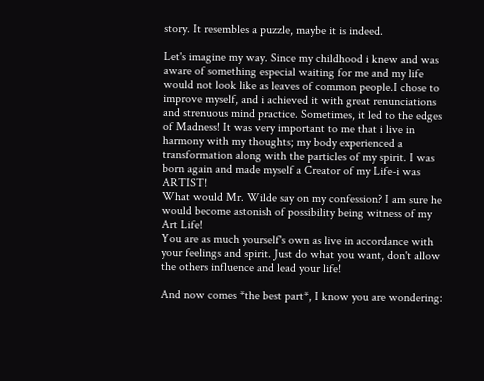story. It resembles a puzzle, maybe it is indeed.

Let's imagine my way. Since my childhood i knew and was aware of something especial waiting for me and my life would not look like as leaves of common people.I chose to improve myself, and i achieved it with great renunciations and strenuous mind practice. Sometimes, it led to the edges of Madness! It was very important to me that i live in harmony with my thoughts; my body experienced a transformation along with the particles of my spirit. I was born again and made myself a Creator of my Life-i was ARTIST!
What would Mr. Wilde say on my confession? I am sure he would become astonish of possibility being witness of my Art Life!
You are as much yourself's own as live in accordance with your feelings and spirit. Just do what you want, don't allow the others influence and lead your life!

And now comes *the best part*, I know you are wondering: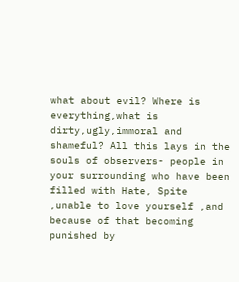what about evil? Where is everything,what is dirty,ugly,immoral and shameful? All this lays in the souls of observers- people in your surrounding who have been filled with Hate, Spite ,unable to love yourself ,and because of that becoming punished by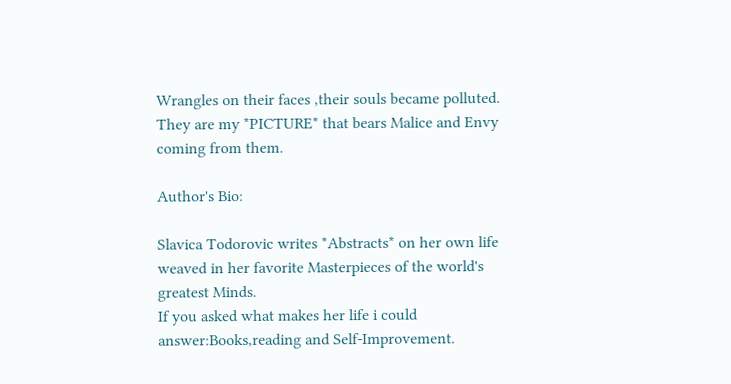Wrangles on their faces ,their souls became polluted. They are my *PICTURE* that bears Malice and Envy coming from them.

Author's Bio:

Slavica Todorovic writes *Abstracts* on her own life weaved in her favorite Masterpieces of the world's greatest Minds.
If you asked what makes her life i could answer:Books,reading and Self-Improvement.